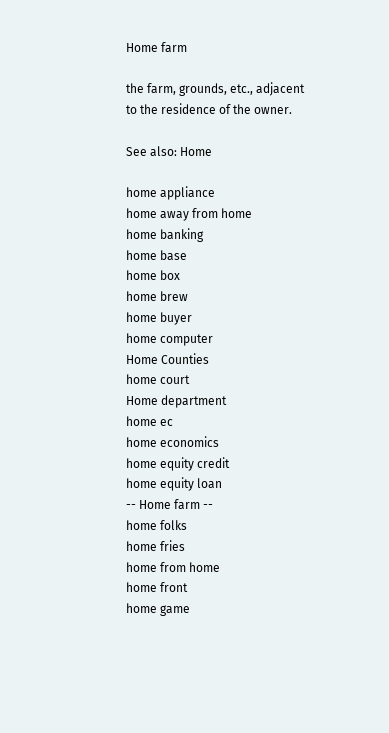Home farm

the farm, grounds, etc., adjacent to the residence of the owner.

See also: Home

home appliance
home away from home
home banking
home base
home box
home brew
home buyer
home computer
Home Counties
home court
Home department
home ec
home economics
home equity credit
home equity loan
-- Home farm --
home folks
home fries
home from home
home front
home game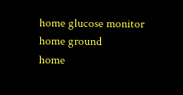home glucose monitor
home ground
home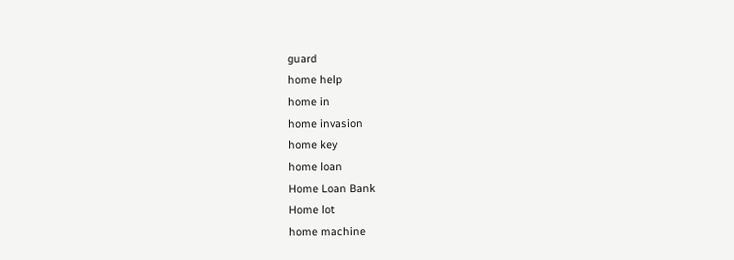guard
home help
home in
home invasion
home key
home loan
Home Loan Bank
Home lot
home machine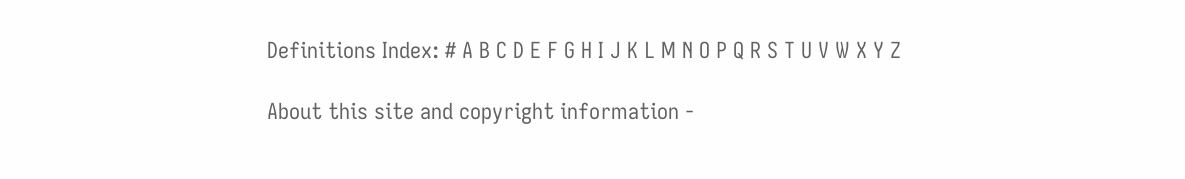Definitions Index: # A B C D E F G H I J K L M N O P Q R S T U V W X Y Z

About this site and copyright information -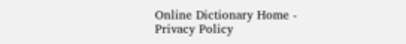Online Dictionary Home - Privacy Policy